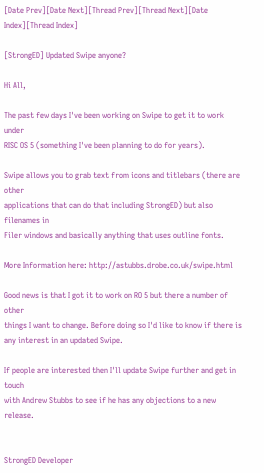[Date Prev][Date Next][Thread Prev][Thread Next][Date Index][Thread Index]

[StrongED] Updated Swipe anyone?

Hi All,

The past few days I've been working on Swipe to get it to work under
RISC OS 5 (something I've been planning to do for years).

Swipe allows you to grab text from icons and titlebars (there are other
applications that can do that including StrongED) but also filenames in
Filer windows and basically anything that uses outline fonts.

More Information here: http://astubbs.drobe.co.uk/swipe.html

Good news is that I got it to work on RO 5 but there a number of other
things I want to change. Before doing so I'd like to know if there is
any interest in an updated Swipe.

If people are interested then I'll update Swipe further and get in touch
with Andrew Stubbs to see if he has any objections to a new release.


StrongED Developer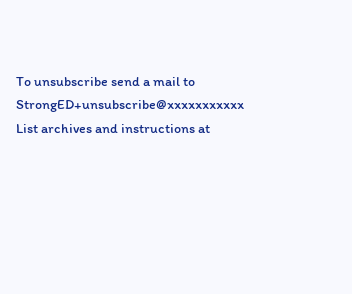To unsubscribe send a mail to StrongED+unsubscribe@xxxxxxxxxxx
List archives and instructions at